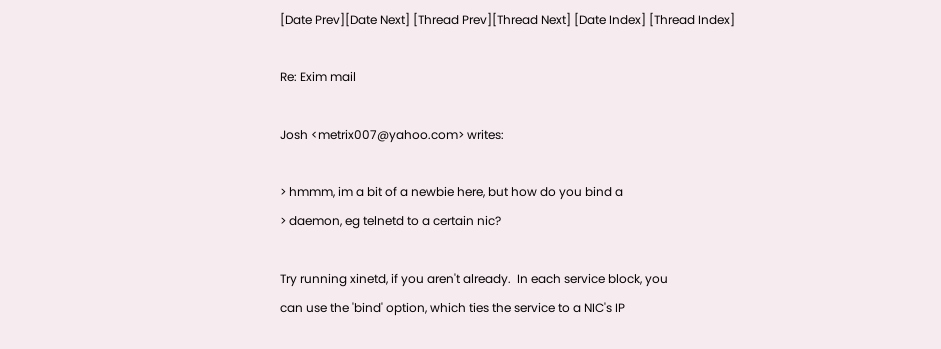[Date Prev][Date Next] [Thread Prev][Thread Next] [Date Index] [Thread Index]

Re: Exim mail

Josh <metrix007@yahoo.com> writes:

> hmmm, im a bit of a newbie here, but how do you bind a
> daemon, eg telnetd to a certain nic?

Try running xinetd, if you aren't already.  In each service block, you
can use the 'bind' option, which ties the service to a NIC's IP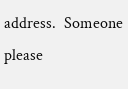address.  Someone please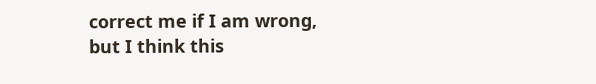correct me if I am wrong, but I think this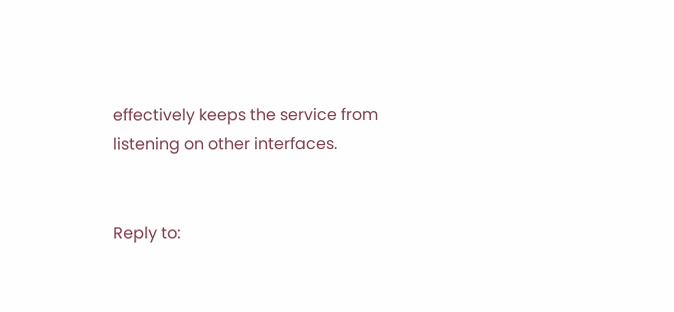effectively keeps the service from listening on other interfaces.


Reply to: